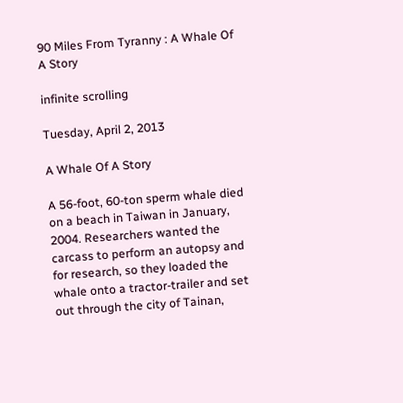90 Miles From Tyranny : A Whale Of A Story

infinite scrolling

Tuesday, April 2, 2013

A Whale Of A Story

A 56-foot, 60-ton sperm whale died on a beach in Taiwan in January, 2004. Researchers wanted the carcass to perform an autopsy and for research, so they loaded the whale onto a tractor-trailer and set out through the city of Tainan,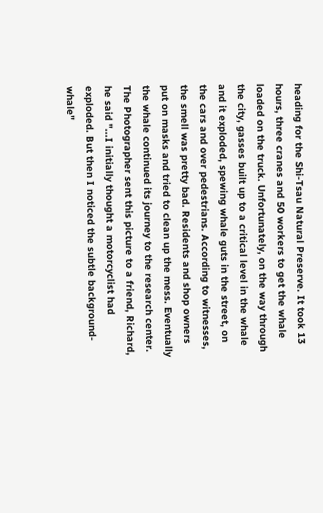heading for the Shi-Tsau Natural Preserve. It took 13 hours, three cranes and 50 workers to get the whale loaded on the truck. Unfortunately, on the way through the city, gasses built up to a critical level in the whale and it exploded, spewing whale guts in the street, on the cars and over pedestrians. According to witnesses, the smell was pretty bad. Residents and shop owners put on masks and tried to clean up the mess. Eventually the whale continued its journey to the research center.
The Photographer sent this picture to a friend, Richard, he said "...I initially thought a motorcyclist had exploded. But then I noticed the subtle background-whale"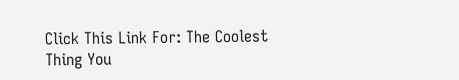Click This Link For: The Coolest Thing You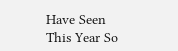Have Seen This Year So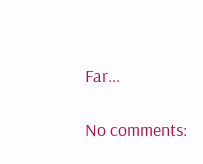Far...

No comments: